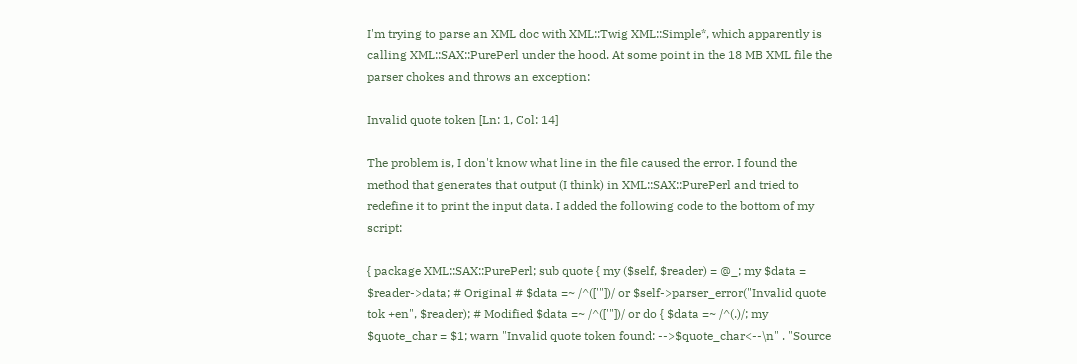I'm trying to parse an XML doc with XML::Twig XML::Simple*, which apparently is calling XML::SAX::PurePerl under the hood. At some point in the 18 MB XML file the parser chokes and throws an exception:

Invalid quote token [Ln: 1, Col: 14]

The problem is, I don't know what line in the file caused the error. I found the method that generates that output (I think) in XML::SAX::PurePerl and tried to redefine it to print the input data. I added the following code to the bottom of my script:

{ package XML::SAX::PurePerl; sub quote { my ($self, $reader) = @_; my $data = $reader->data; # Original # $data =~ /^(['"])/ or $self->parser_error("Invalid quote tok +en", $reader); # Modified $data =~ /^(['"])/ or do { $data =~ /^(.)/; my $quote_char = $1; warn "Invalid quote token found: -->$quote_char<--\n" . "Source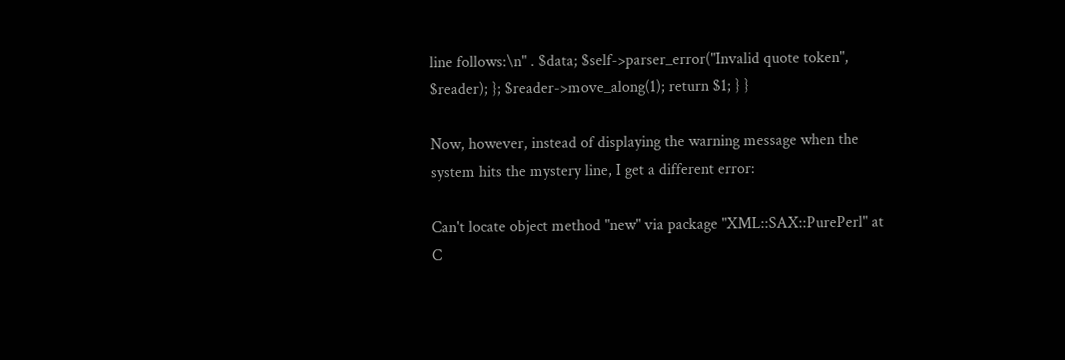line follows:\n" . $data; $self->parser_error("Invalid quote token", $reader); }; $reader->move_along(1); return $1; } }

Now, however, instead of displaying the warning message when the system hits the mystery line, I get a different error:

Can't locate object method "new" via package "XML::SAX::PurePerl" at C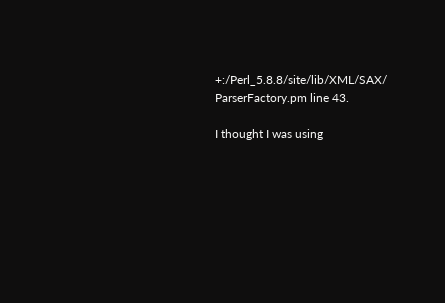+:/Perl_5.8.8/site/lib/XML/SAX/ ParserFactory.pm line 43.

I thought I was using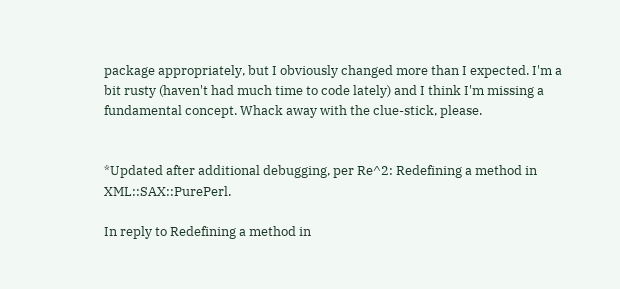package appropriately, but I obviously changed more than I expected. I'm a bit rusty (haven't had much time to code lately) and I think I'm missing a fundamental concept. Whack away with the clue-stick, please.


*Updated after additional debugging, per Re^2: Redefining a method in XML::SAX::PurePerl.

In reply to Redefining a method in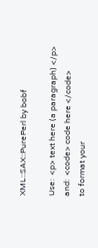XML::SAX::PurePerl by bobf

Use:  <p> text here (a paragraph) </p>
and:  <code> code here </code>
to format your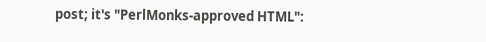post; it's "PerlMonks-approved HTML":